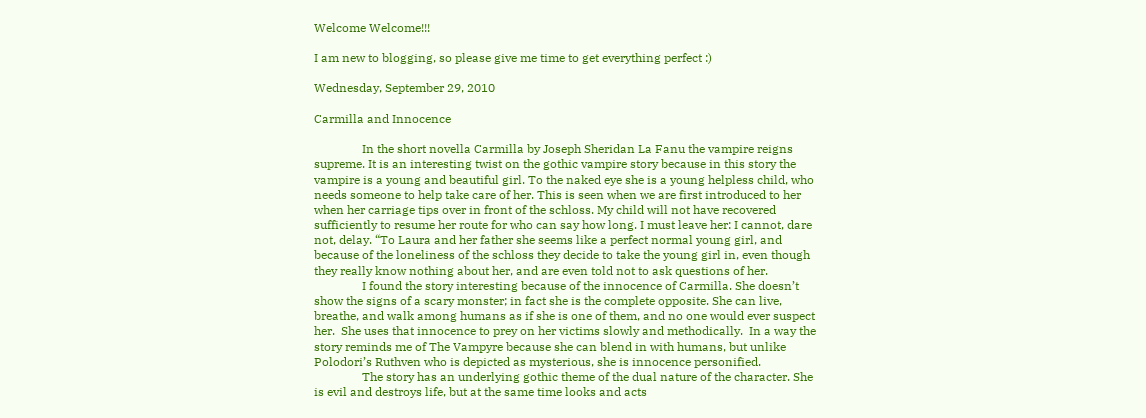Welcome Welcome!!!

I am new to blogging, so please give me time to get everything perfect :)

Wednesday, September 29, 2010

Carmilla and Innocence

                In the short novella Carmilla by Joseph Sheridan La Fanu the vampire reigns supreme. It is an interesting twist on the gothic vampire story because in this story the vampire is a young and beautiful girl. To the naked eye she is a young helpless child, who needs someone to help take care of her. This is seen when we are first introduced to her when her carriage tips over in front of the schloss. My child will not have recovered sufficiently to resume her route for who can say how long. I must leave her: I cannot, dare not, delay. “To Laura and her father she seems like a perfect normal young girl, and because of the loneliness of the schloss they decide to take the young girl in, even though they really know nothing about her, and are even told not to ask questions of her.
                I found the story interesting because of the innocence of Carmilla. She doesn’t show the signs of a scary monster; in fact she is the complete opposite. She can live, breathe, and walk among humans as if she is one of them, and no one would ever suspect her.  She uses that innocence to prey on her victims slowly and methodically.  In a way the story reminds me of The Vampyre because she can blend in with humans, but unlike Polodori’s Ruthven who is depicted as mysterious, she is innocence personified.
                The story has an underlying gothic theme of the dual nature of the character. She is evil and destroys life, but at the same time looks and acts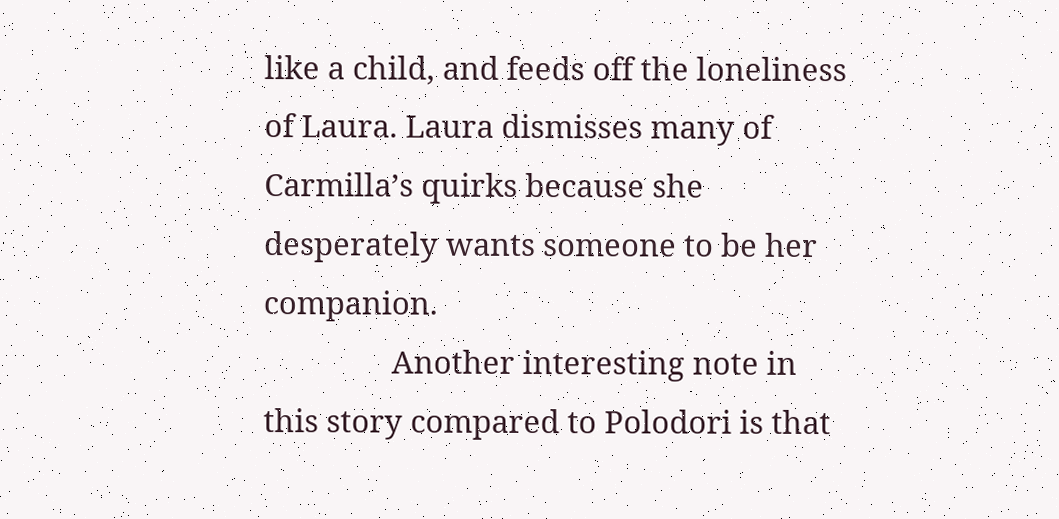like a child, and feeds off the loneliness of Laura. Laura dismisses many of Carmilla’s quirks because she desperately wants someone to be her companion.
                Another interesting note in this story compared to Polodori is that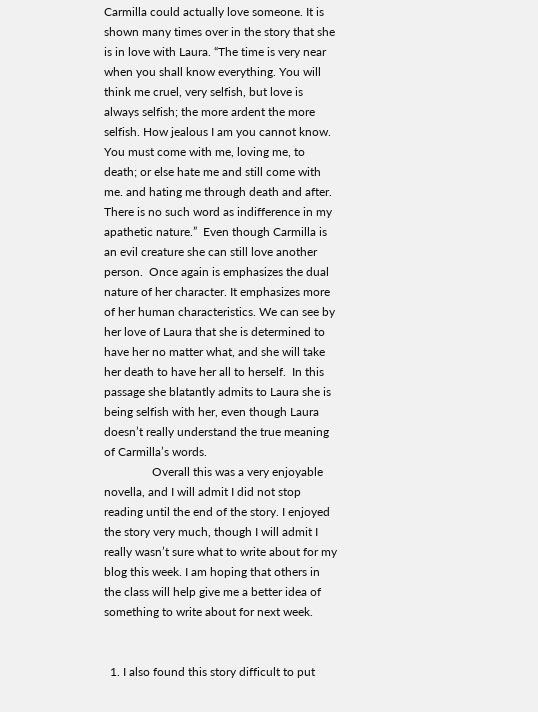Carmilla could actually love someone. It is shown many times over in the story that she is in love with Laura. “The time is very near when you shall know everything. You will think me cruel, very selfish, but love is always selfish; the more ardent the more selfish. How jealous I am you cannot know. You must come with me, loving me, to death; or else hate me and still come with me. and hating me through death and after. There is no such word as indifference in my apathetic nature.”  Even though Carmilla is an evil creature she can still love another person.  Once again is emphasizes the dual nature of her character. It emphasizes more of her human characteristics. We can see by her love of Laura that she is determined to have her no matter what, and she will take her death to have her all to herself.  In this passage she blatantly admits to Laura she is being selfish with her, even though Laura doesn’t really understand the true meaning of Carmilla’s words.
                Overall this was a very enjoyable novella, and I will admit I did not stop reading until the end of the story. I enjoyed the story very much, though I will admit I really wasn’t sure what to write about for my blog this week. I am hoping that others in the class will help give me a better idea of something to write about for next week.


  1. I also found this story difficult to put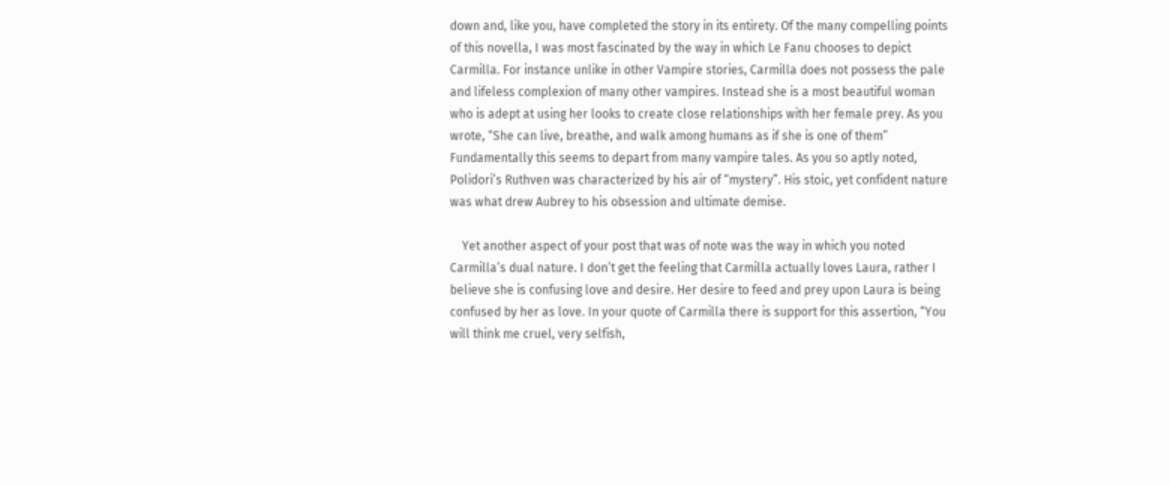down and, like you, have completed the story in its entirety. Of the many compelling points of this novella, I was most fascinated by the way in which Le Fanu chooses to depict Carmilla. For instance unlike in other Vampire stories, Carmilla does not possess the pale and lifeless complexion of many other vampires. Instead she is a most beautiful woman who is adept at using her looks to create close relationships with her female prey. As you wrote, “She can live, breathe, and walk among humans as if she is one of them” Fundamentally this seems to depart from many vampire tales. As you so aptly noted, Polidori’s Ruthven was characterized by his air of “mystery”. His stoic, yet confident nature was what drew Aubrey to his obsession and ultimate demise.

    Yet another aspect of your post that was of note was the way in which you noted Carmilla’s dual nature. I don’t get the feeling that Carmilla actually loves Laura, rather I believe she is confusing love and desire. Her desire to feed and prey upon Laura is being confused by her as love. In your quote of Carmilla there is support for this assertion, “You will think me cruel, very selfish,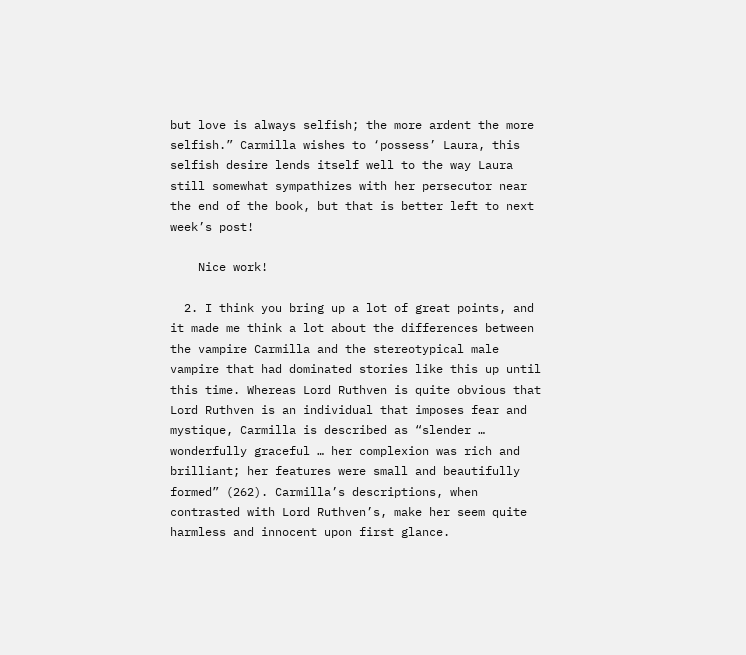but love is always selfish; the more ardent the more selfish.” Carmilla wishes to ‘possess’ Laura, this selfish desire lends itself well to the way Laura still somewhat sympathizes with her persecutor near the end of the book, but that is better left to next week’s post!

    Nice work!

  2. I think you bring up a lot of great points, and it made me think a lot about the differences between the vampire Carmilla and the stereotypical male vampire that had dominated stories like this up until this time. Whereas Lord Ruthven is quite obvious that Lord Ruthven is an individual that imposes fear and mystique, Carmilla is described as “slender … wonderfully graceful … her complexion was rich and brilliant; her features were small and beautifully formed” (262). Carmilla’s descriptions, when contrasted with Lord Ruthven’s, make her seem quite harmless and innocent upon first glance.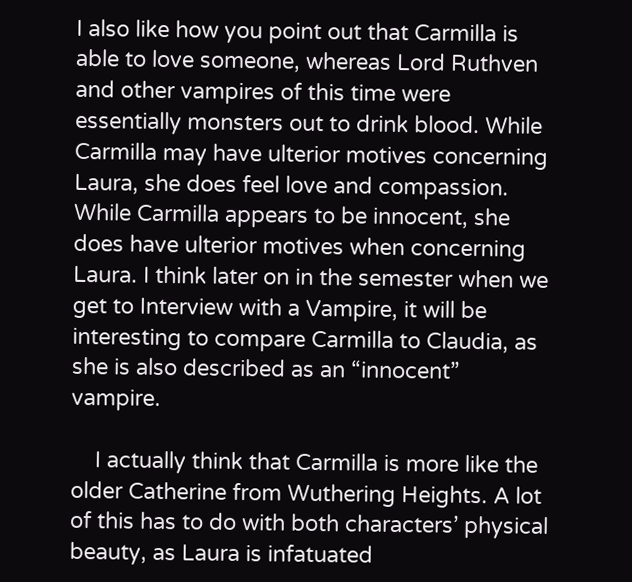I also like how you point out that Carmilla is able to love someone, whereas Lord Ruthven and other vampires of this time were essentially monsters out to drink blood. While Carmilla may have ulterior motives concerning Laura, she does feel love and compassion. While Carmilla appears to be innocent, she does have ulterior motives when concerning Laura. I think later on in the semester when we get to Interview with a Vampire, it will be interesting to compare Carmilla to Claudia, as she is also described as an “innocent” vampire.

    I actually think that Carmilla is more like the older Catherine from Wuthering Heights. A lot of this has to do with both characters’ physical beauty, as Laura is infatuated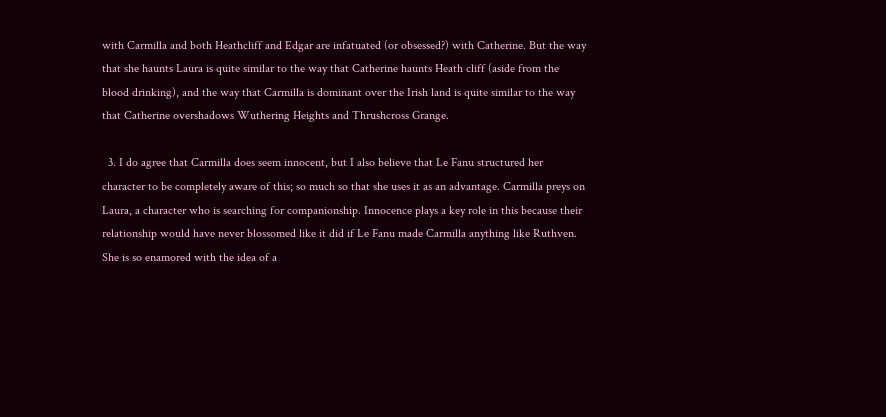with Carmilla and both Heathcliff and Edgar are infatuated (or obsessed?) with Catherine. But the way that she haunts Laura is quite similar to the way that Catherine haunts Heath cliff (aside from the blood drinking), and the way that Carmilla is dominant over the Irish land is quite similar to the way that Catherine overshadows Wuthering Heights and Thrushcross Grange.

  3. I do agree that Carmilla does seem innocent, but I also believe that Le Fanu structured her character to be completely aware of this; so much so that she uses it as an advantage. Carmilla preys on Laura, a character who is searching for companionship. Innocence plays a key role in this because their relationship would have never blossomed like it did if Le Fanu made Carmilla anything like Ruthven. She is so enamored with the idea of a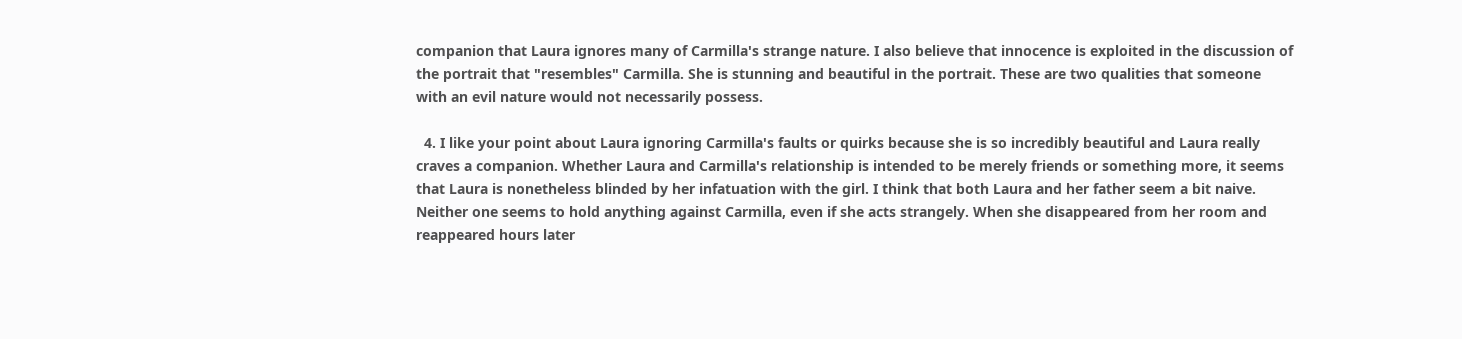companion that Laura ignores many of Carmilla's strange nature. I also believe that innocence is exploited in the discussion of the portrait that "resembles" Carmilla. She is stunning and beautiful in the portrait. These are two qualities that someone with an evil nature would not necessarily possess.

  4. I like your point about Laura ignoring Carmilla's faults or quirks because she is so incredibly beautiful and Laura really craves a companion. Whether Laura and Carmilla's relationship is intended to be merely friends or something more, it seems that Laura is nonetheless blinded by her infatuation with the girl. I think that both Laura and her father seem a bit naive. Neither one seems to hold anything against Carmilla, even if she acts strangely. When she disappeared from her room and reappeared hours later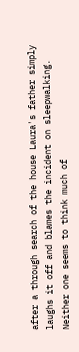after a through search of the house Laura's father simply laughs it off and blames the incident on sleepwalking. Neither one seems to think much of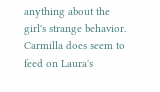anything about the girl's strange behavior. Carmilla does seem to feed on Laura's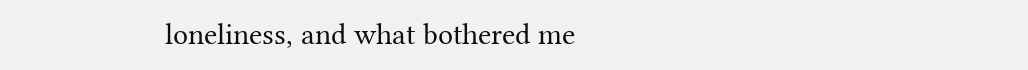loneliness, and what bothered me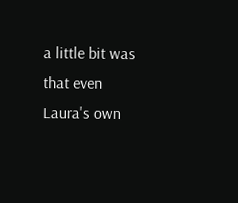a little bit was that even Laura's own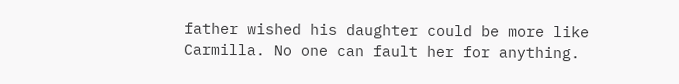father wished his daughter could be more like Carmilla. No one can fault her for anything.